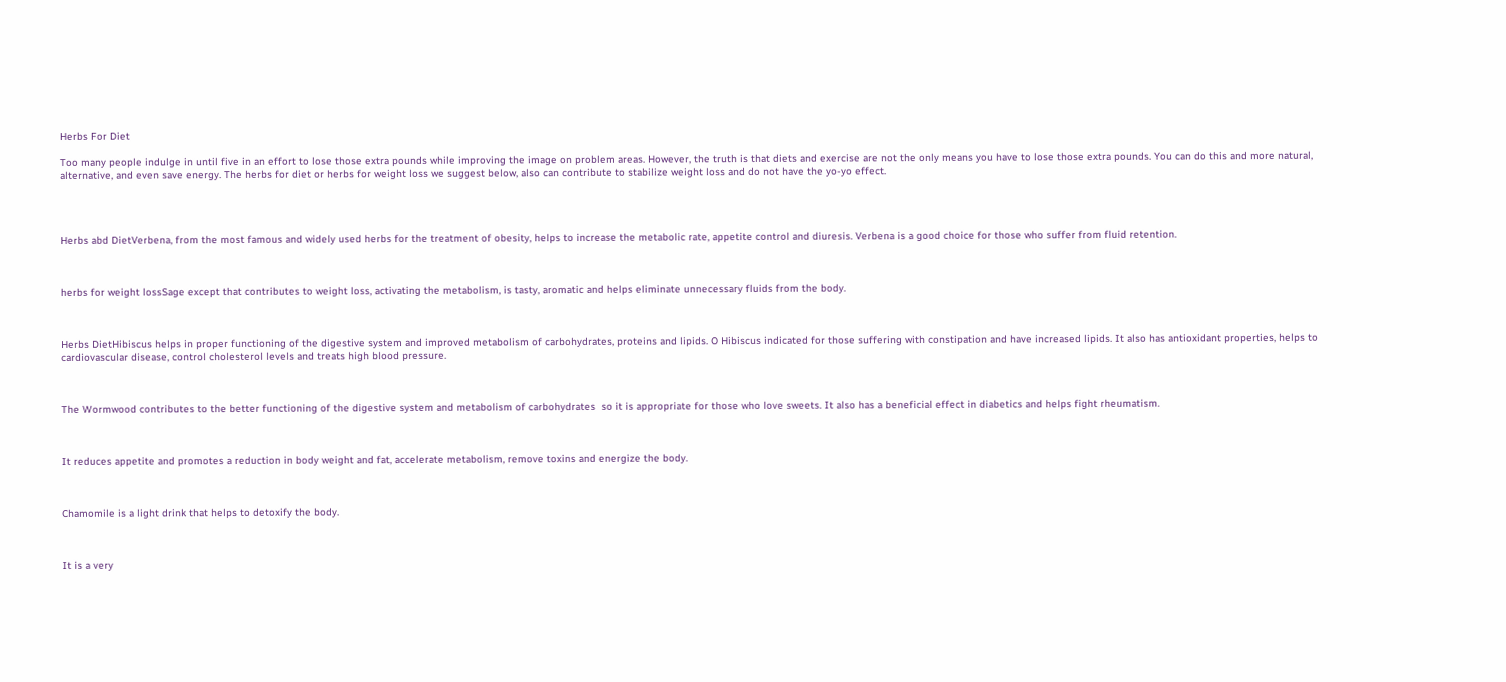Herbs For Diet

Too many people indulge in until five in an effort to lose those extra pounds while improving the image on problem areas. However, the truth is that diets and exercise are not the only means you have to lose those extra pounds. You can do this and more natural, alternative, and even save energy. The herbs for diet or herbs for weight loss we suggest below, also can contribute to stabilize weight loss and do not have the yo-yo effect.




Herbs abd DietVerbena, from the most famous and widely used herbs for the treatment of obesity, helps to increase the metabolic rate, appetite control and diuresis. Verbena is a good choice for those who suffer from fluid retention.



herbs for weight lossSage except that contributes to weight loss, activating the metabolism, is tasty, aromatic and helps eliminate unnecessary fluids from the body.



Herbs DietHibiscus helps in proper functioning of the digestive system and improved metabolism of carbohydrates, proteins and lipids. O Hibiscus indicated for those suffering with constipation and have increased lipids. It also has antioxidant properties, helps to cardiovascular disease, control cholesterol levels and treats high blood pressure.



The Wormwood contributes to the better functioning of the digestive system and metabolism of carbohydrates  so it is appropriate for those who love sweets. It also has a beneficial effect in diabetics and helps fight rheumatism.



It reduces appetite and promotes a reduction in body weight and fat, accelerate metabolism, remove toxins and energize the body.



Chamomile is a light drink that helps to detoxify the body.



It is a very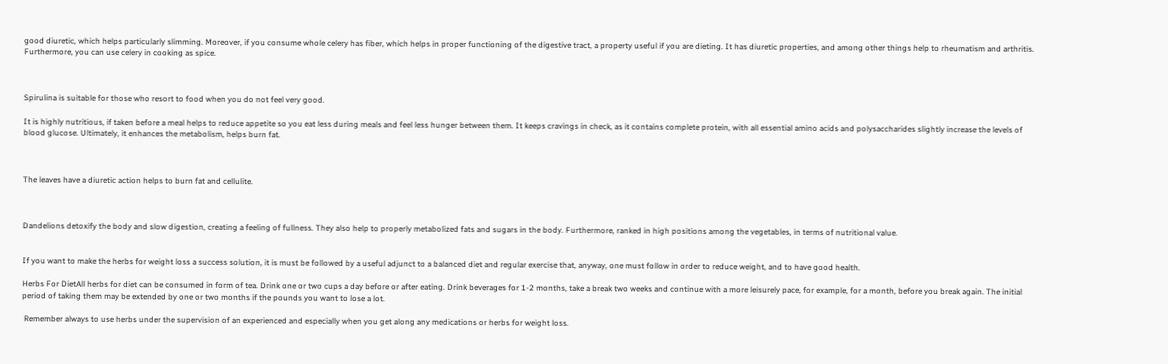good diuretic, which helps particularly slimming. Moreover, if you consume whole celery has fiber, which helps in proper functioning of the digestive tract, a property useful if you are dieting. It has diuretic properties, and among other things help to rheumatism and arthritis. Furthermore, you can use celery in cooking as spice.



Spirulina is suitable for those who resort to food when you do not feel very good.

It is highly nutritious, if taken before a meal helps to reduce appetite so you eat less during meals and feel less hunger between them. It keeps cravings in check, as it contains complete protein, with all essential amino acids and polysaccharides slightly increase the levels of blood glucose. Ultimately, it enhances the metabolism, helps burn fat.



The leaves have a diuretic action helps to burn fat and cellulite.



Dandelions detoxify the body and slow digestion, creating a feeling of fullness. They also help to properly metabolized fats and sugars in the body. Furthermore, ranked in high positions among the vegetables, in terms of nutritional value.


If you want to make the herbs for weight loss a success solution, it is must be followed by a useful adjunct to a balanced diet and regular exercise that, anyway, one must follow in order to reduce weight, and to have good health.

Herbs For DietAll herbs for diet can be consumed in form of tea. Drink one or two cups a day before or after eating. Drink beverages for 1-2 months, take a break two weeks and continue with a more leisurely pace, for example, for a month, before you break again. The initial period of taking them may be extended by one or two months if the pounds you want to lose a lot.

 Remember always to use herbs under the supervision of an experienced and especially when you get along any medications or herbs for weight loss.